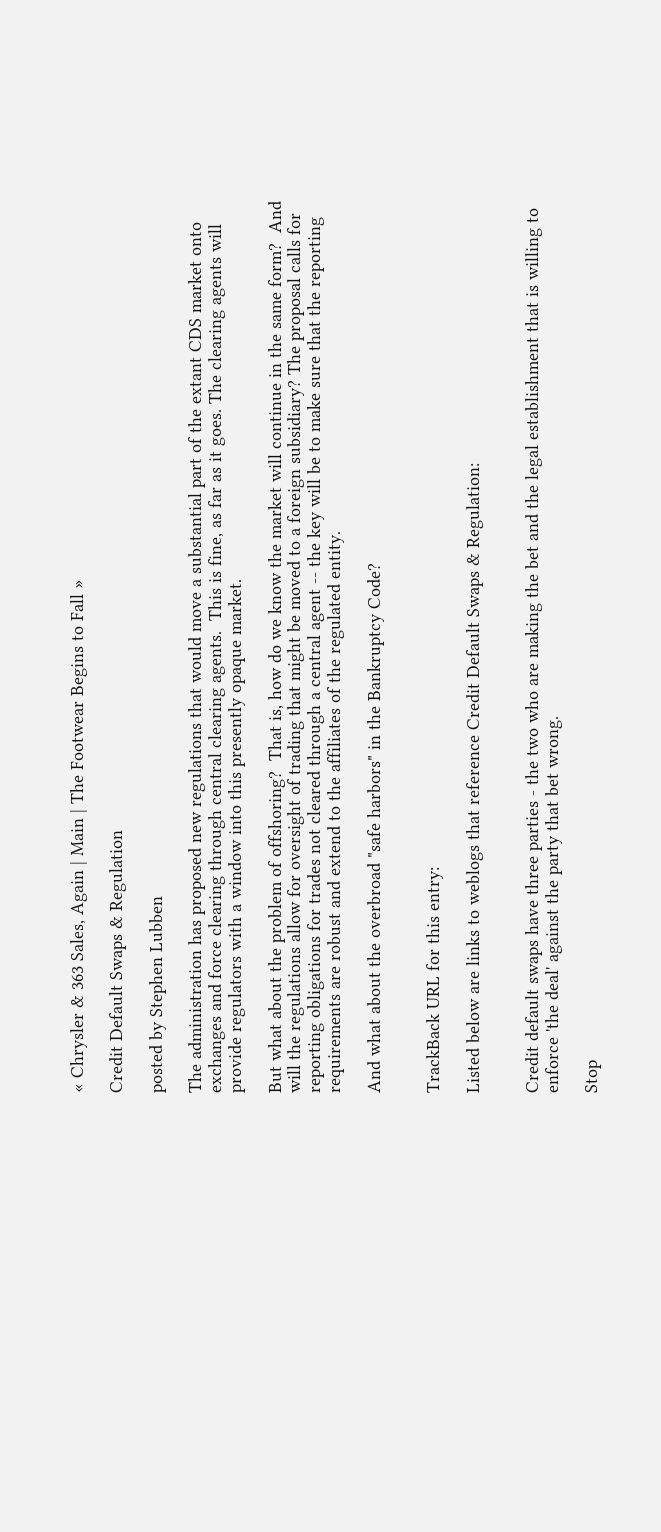« Chrysler & 363 Sales, Again | Main | The Footwear Begins to Fall »

Credit Default Swaps & Regulation

posted by Stephen Lubben

The administration has proposed new regulations that would move a substantial part of the extant CDS market onto exchanges and force clearing through central clearing agents.  This is fine, as far as it goes. The clearing agents will provide regulators with a window into this presently opaque market.

But what about the problem of offshoring?  That is, how do we know the market will continue in the same form?  And will the regulations allow for oversight of trading that might be moved to a foreign subsidiary? The proposal calls for reporting obligations for trades not cleared through a central agent -- the key will be to make sure that the reporting requirements are robust and extend to the affiliates of the regulated entity.

And what about the overbroad "safe harbors" in the Bankruptcy Code?


TrackBack URL for this entry:

Listed below are links to weblogs that reference Credit Default Swaps & Regulation:


Credit default swaps have three parties - the two who are making the bet and the legal establishment that is willing to enforce 'the deal' against the party that bet wrong.

Stop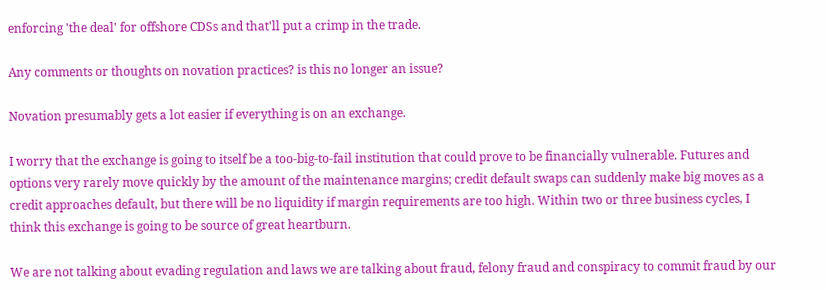enforcing 'the deal' for offshore CDSs and that'll put a crimp in the trade.

Any comments or thoughts on novation practices? is this no longer an issue?

Novation presumably gets a lot easier if everything is on an exchange.

I worry that the exchange is going to itself be a too-big-to-fail institution that could prove to be financially vulnerable. Futures and options very rarely move quickly by the amount of the maintenance margins; credit default swaps can suddenly make big moves as a credit approaches default, but there will be no liquidity if margin requirements are too high. Within two or three business cycles, I think this exchange is going to be source of great heartburn.

We are not talking about evading regulation and laws we are talking about fraud, felony fraud and conspiracy to commit fraud by our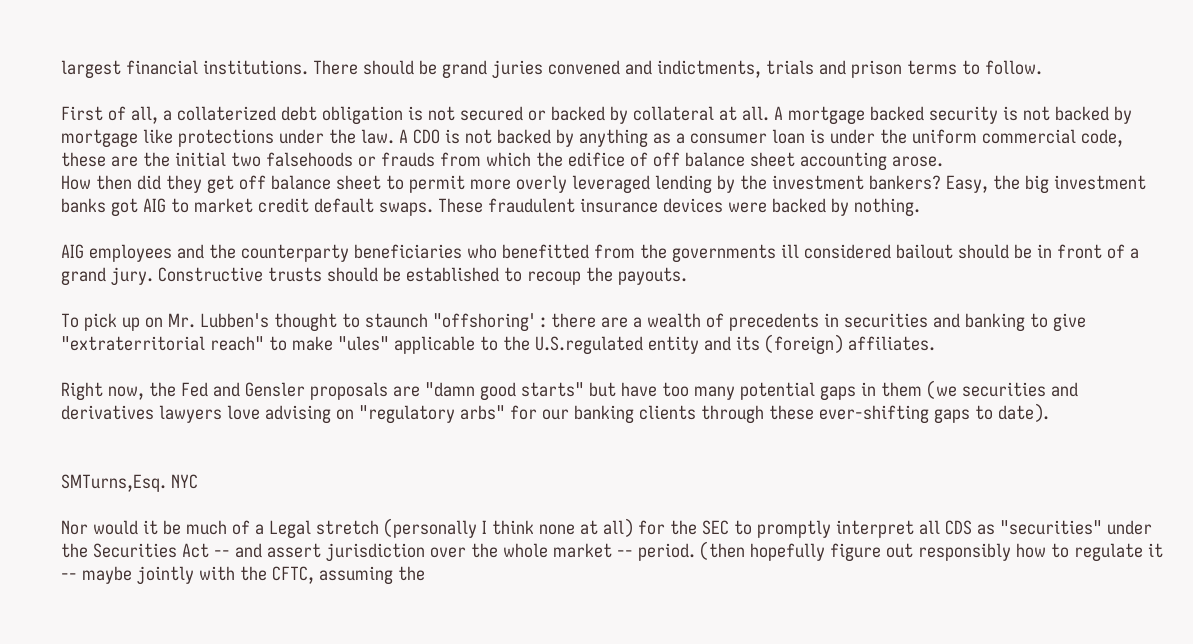largest financial institutions. There should be grand juries convened and indictments, trials and prison terms to follow.

First of all, a collaterized debt obligation is not secured or backed by collateral at all. A mortgage backed security is not backed by mortgage like protections under the law. A CDO is not backed by anything as a consumer loan is under the uniform commercial code, these are the initial two falsehoods or frauds from which the edifice of off balance sheet accounting arose.
How then did they get off balance sheet to permit more overly leveraged lending by the investment bankers? Easy, the big investment banks got AIG to market credit default swaps. These fraudulent insurance devices were backed by nothing.

AIG employees and the counterparty beneficiaries who benefitted from the governments ill considered bailout should be in front of a grand jury. Constructive trusts should be established to recoup the payouts.

To pick up on Mr. Lubben's thought to staunch "offshoring' : there are a wealth of precedents in securities and banking to give "extraterritorial reach" to make "ules" applicable to the U.S.regulated entity and its (foreign) affiliates.

Right now, the Fed and Gensler proposals are "damn good starts" but have too many potential gaps in them (we securities and derivatives lawyers love advising on "regulatory arbs" for our banking clients through these ever-shifting gaps to date).


SMTurns,Esq. NYC

Nor would it be much of a Legal stretch (personally I think none at all) for the SEC to promptly interpret all CDS as "securities" under the Securities Act -- and assert jurisdiction over the whole market -- period. (then hopefully figure out responsibly how to regulate it -- maybe jointly with the CFTC, assuming the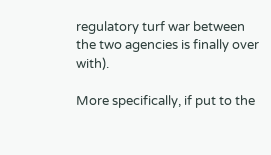regulatory turf war between the two agencies is finally over with).

More specifically, if put to the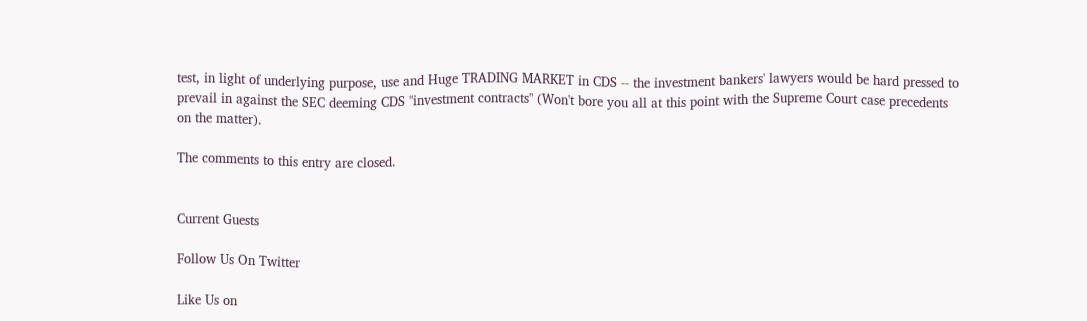test, in light of underlying purpose, use and Huge TRADING MARKET in CDS -- the investment bankers' lawyers would be hard pressed to prevail in against the SEC deeming CDS "investment contracts" (Won't bore you all at this point with the Supreme Court case precedents on the matter).

The comments to this entry are closed.


Current Guests

Follow Us On Twitter

Like Us on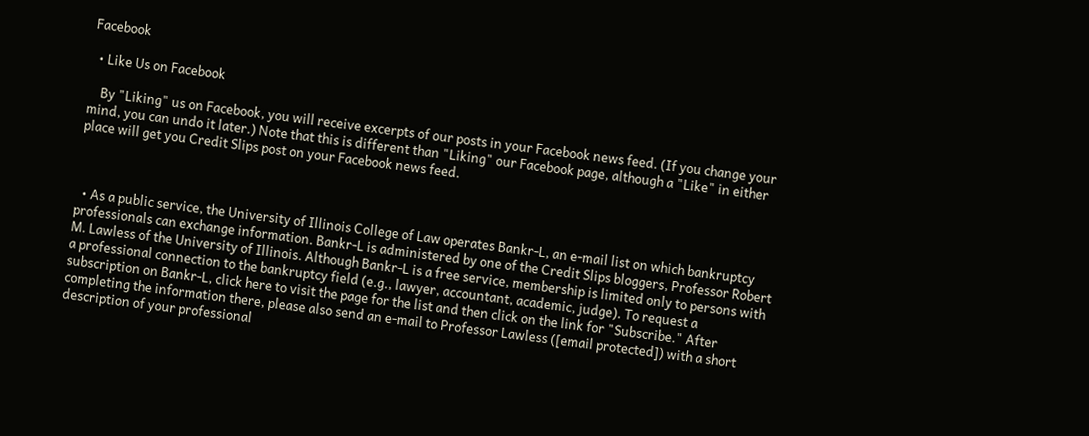Facebook

  • Like Us on Facebook

    By "Liking" us on Facebook, you will receive excerpts of our posts in your Facebook news feed. (If you change your mind, you can undo it later.) Note that this is different than "Liking" our Facebook page, although a "Like" in either place will get you Credit Slips post on your Facebook news feed.



  • As a public service, the University of Illinois College of Law operates Bankr-L, an e-mail list on which bankruptcy professionals can exchange information. Bankr-L is administered by one of the Credit Slips bloggers, Professor Robert M. Lawless of the University of Illinois. Although Bankr-L is a free service, membership is limited only to persons with a professional connection to the bankruptcy field (e.g., lawyer, accountant, academic, judge). To request a subscription on Bankr-L, click here to visit the page for the list and then click on the link for "Subscribe." After completing the information there, please also send an e-mail to Professor Lawless ([email protected]) with a short description of your professional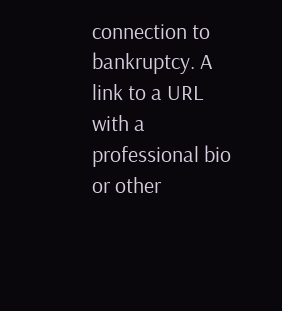connection to bankruptcy. A link to a URL with a professional bio or other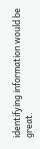identifying information would be great.